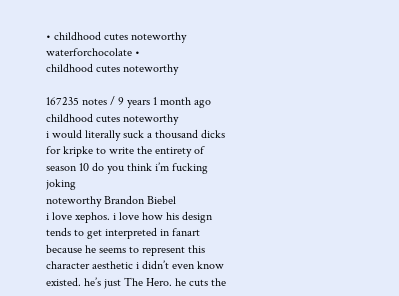• childhood cutes noteworthy waterforchocolate •
childhood cutes noteworthy

167235 notes / 9 years 1 month ago
childhood cutes noteworthy
i would literally suck a thousand dicks for kripke to write the entirety of season 10 do you think i’m fucking joking
noteworthy Brandon Biebel
i love xephos. i love how his design tends to get interpreted in fanart because he seems to represent this character aesthetic i didn’t even know existed. he’s just The Hero. he cuts the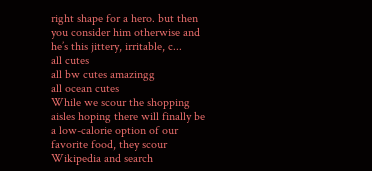right shape for a hero. but then you consider him otherwise and he’s this jittery, irritable, c...
all cutes
all bw cutes amazingg
all ocean cutes
While we scour the shopping aisles hoping there will finally be a low-calorie option of our favorite food, they scour Wikipedia and search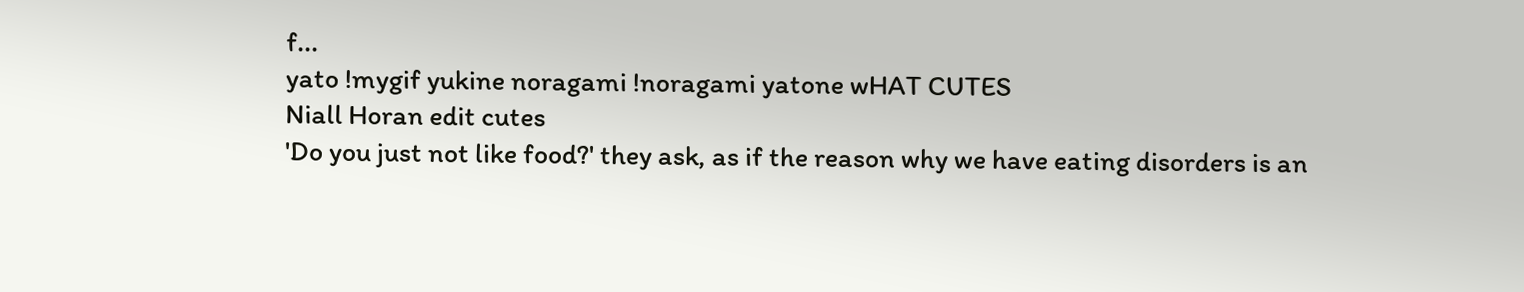f...
yato !mygif yukine noragami !noragami yatone wHAT CUTES
Niall Horan edit cutes
'Do you just not like food?' they ask, as if the reason why we have eating disorders is an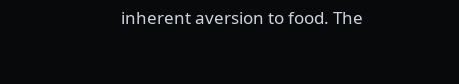inherent aversion to food. The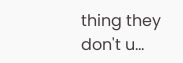thing they don't u...